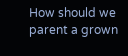How should we parent a grown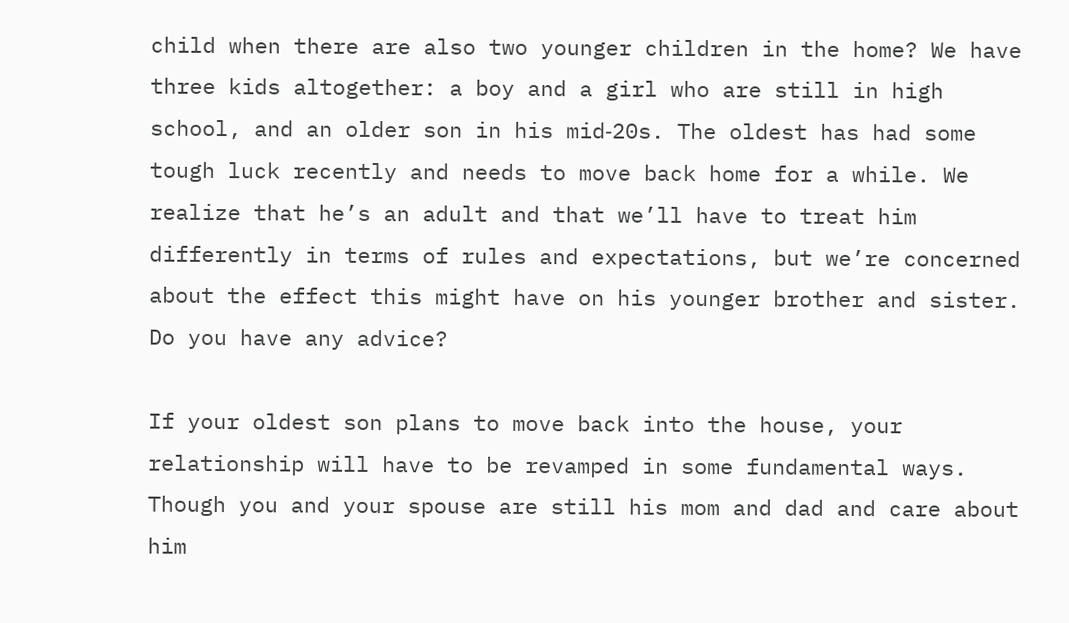child when there are also two younger children in the home? We have three kids altogether: a boy and a girl who are still in high school, and an older son in his mid‐20s. The oldest has had some tough luck recently and needs to move back home for a while. We realize that he’s an adult and that we’ll have to treat him differently in terms of rules and expectations, but we’re concerned about the effect this might have on his younger brother and sister. Do you have any advice?

If your oldest son plans to move back into the house, your relationship will have to be revamped in some fundamental ways. Though you and your spouse are still his mom and dad and care about him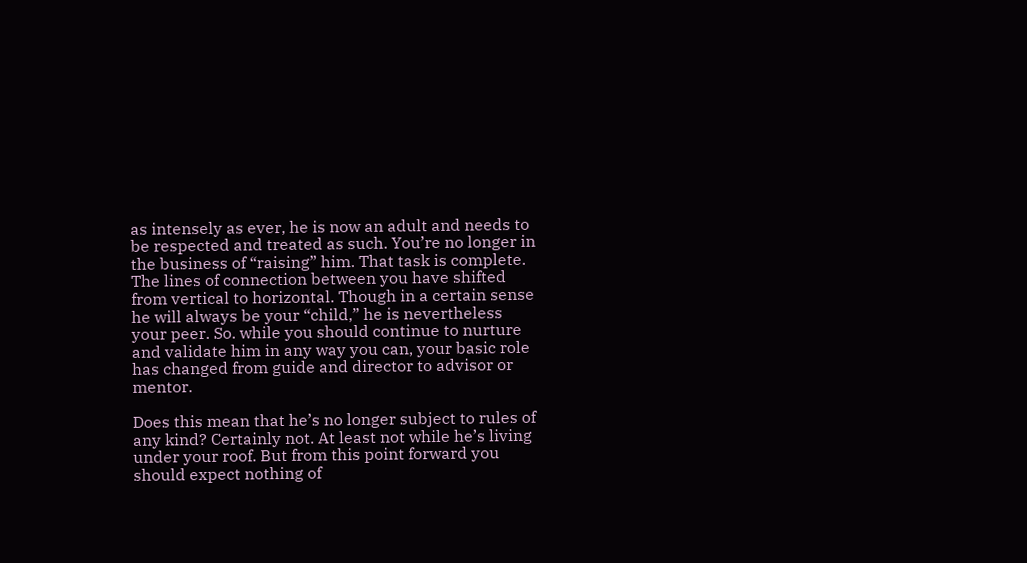as intensely as ever, he is now an adult and needs to be respected and treated as such. You’re no longer in the business of “raising” him. That task is complete. The lines of connection between you have shifted from vertical to horizontal. Though in a certain sense he will always be your “child,” he is nevertheless your peer. So. while you should continue to nurture and validate him in any way you can, your basic role has changed from guide and director to advisor or mentor.

Does this mean that he’s no longer subject to rules of any kind? Certainly not. At least not while he’s living under your roof. But from this point forward you should expect nothing of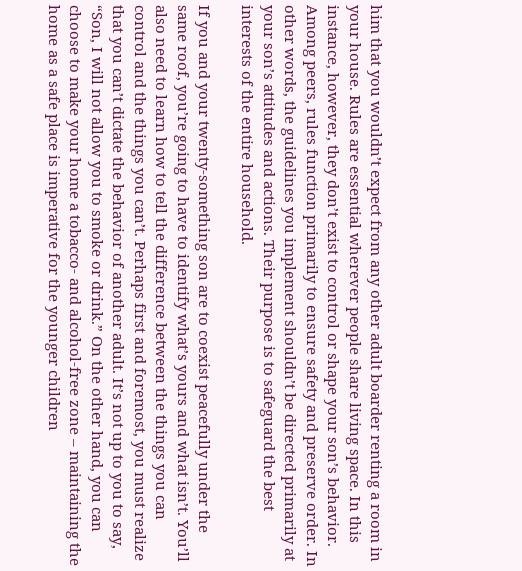him that you wouldn’t expect from any other adult boarder renting a room in your house. Rules are essential wherever people share living space. In this instance, however, they don’t exist to control or shape your son’s behavior. Among peers, rules function primarily to ensure safety and preserve order. In other words, the guidelines you implement shouldn’t be directed primarily at your son’s attitudes and actions. Their purpose is to safeguard the best interests of the entire household.

If you and your twenty‐something son are to coexist peacefully under the same roof, you’re going to have to identify what’s yours and what isn’t. You’ll also need to learn how to tell the difference between the things you can control and the things you can’t. Perhaps first and foremost, you must realize that you can’t dictate the behavior of another adult. It’s not up to you to say, “Son, I will not allow you to smoke or drink.” On the other hand, you can choose to make your home a tobacco‐ and alcohol‐free zone – maintaining the home as a safe place is imperative for the younger children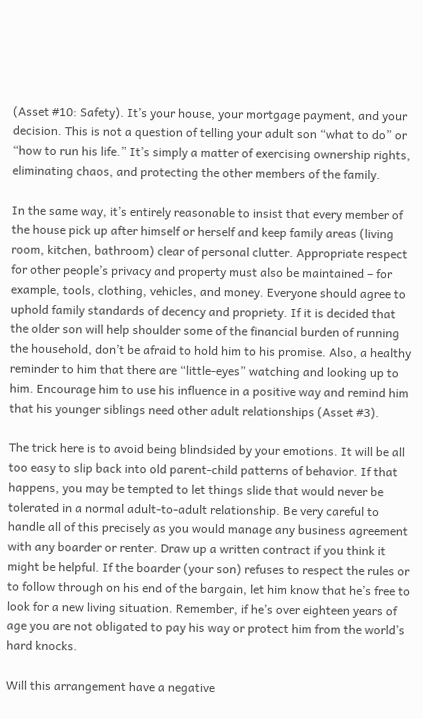(Asset #10: Safety). It’s your house, your mortgage payment, and your decision. This is not a question of telling your adult son “what to do” or “how to run his life.” It’s simply a matter of exercising ownership rights, eliminating chaos, and protecting the other members of the family.

In the same way, it’s entirely reasonable to insist that every member of the house pick up after himself or herself and keep family areas (living room, kitchen, bathroom) clear of personal clutter. Appropriate respect for other people’s privacy and property must also be maintained – for example, tools, clothing, vehicles, and money. Everyone should agree to uphold family standards of decency and propriety. If it is decided that the older son will help shoulder some of the financial burden of running the household, don’t be afraid to hold him to his promise. Also, a healthy reminder to him that there are “little‐eyes” watching and looking up to him. Encourage him to use his influence in a positive way and remind him that his younger siblings need other adult relationships (Asset #3).

The trick here is to avoid being blindsided by your emotions. It will be all too easy to slip back into old parent‐child patterns of behavior. If that happens, you may be tempted to let things slide that would never be tolerated in a normal adult‐to‐adult relationship. Be very careful to handle all of this precisely as you would manage any business agreement with any boarder or renter. Draw up a written contract if you think it might be helpful. If the boarder (your son) refuses to respect the rules or to follow through on his end of the bargain, let him know that he’s free to look for a new living situation. Remember, if he’s over eighteen years of age you are not obligated to pay his way or protect him from the world’s hard knocks.

Will this arrangement have a negative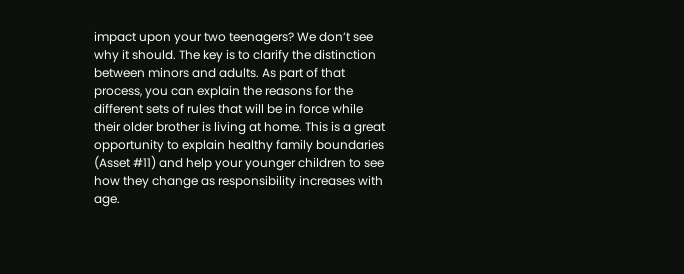impact upon your two teenagers? We don’t see why it should. The key is to clarify the distinction between minors and adults. As part of that process, you can explain the reasons for the different sets of rules that will be in force while their older brother is living at home. This is a great opportunity to explain healthy family boundaries (Asset #11) and help your younger children to see how they change as responsibility increases with age.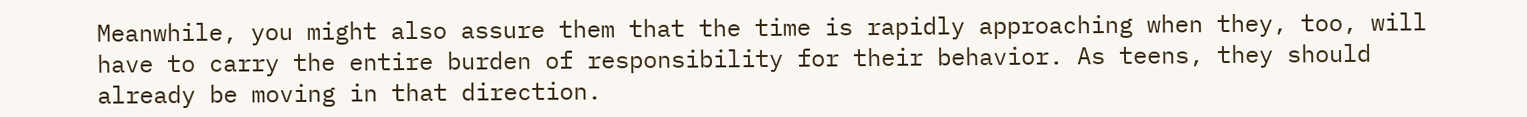Meanwhile, you might also assure them that the time is rapidly approaching when they, too, will have to carry the entire burden of responsibility for their behavior. As teens, they should already be moving in that direction.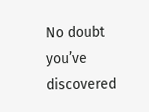No doubt you’ve discovered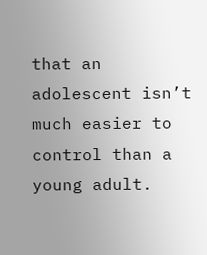that an adolescent isn’t much easier to control than a young adult.